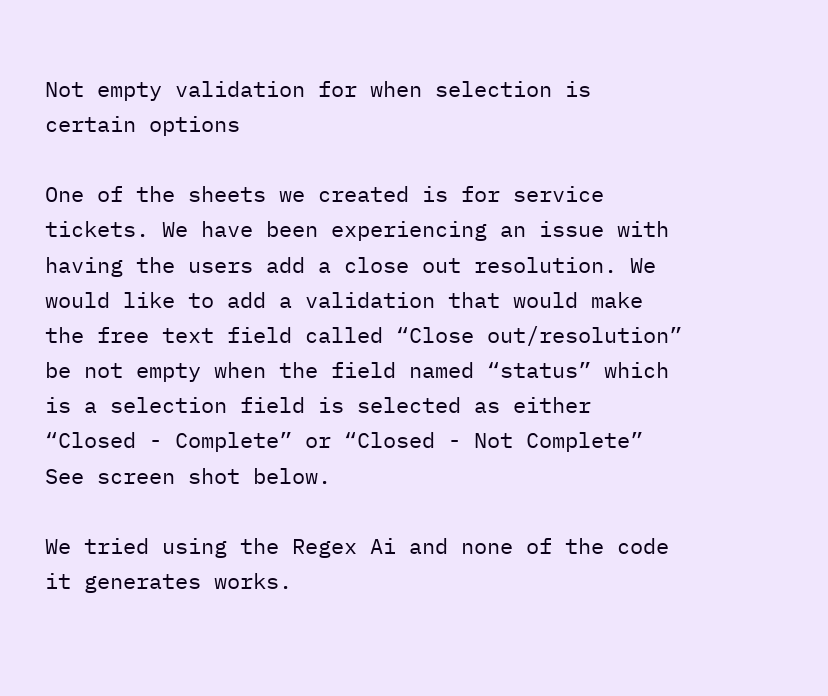Not empty validation for when selection is certain options

One of the sheets we created is for service tickets. We have been experiencing an issue with having the users add a close out resolution. We would like to add a validation that would make the free text field called “Close out/resolution” be not empty when the field named “status” which is a selection field is selected as either “Closed - Complete” or “Closed - Not Complete” See screen shot below.

We tried using the Regex Ai and none of the code it generates works.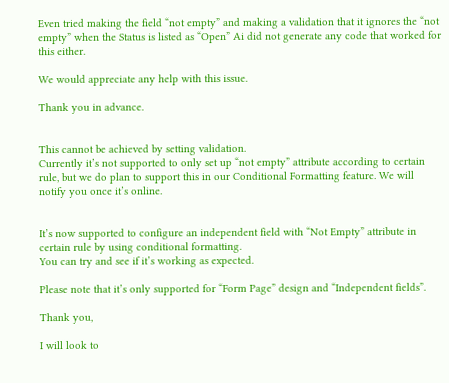Even tried making the field “not empty” and making a validation that it ignores the “not empty” when the Status is listed as “Open” Ai did not generate any code that worked for this either.

We would appreciate any help with this issue.

Thank you in advance.


This cannot be achieved by setting validation.
Currently it’s not supported to only set up “not empty” attribute according to certain rule, but we do plan to support this in our Conditional Formatting feature. We will notify you once it’s online.


It’s now supported to configure an independent field with “Not Empty” attribute in certain rule by using conditional formatting.
You can try and see if it’s working as expected.

Please note that it’s only supported for “Form Page” design and “Independent fields”.

Thank you,

I will look to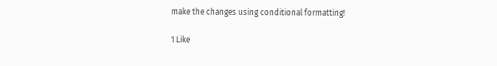make the changes using conditional formatting!

1 Like